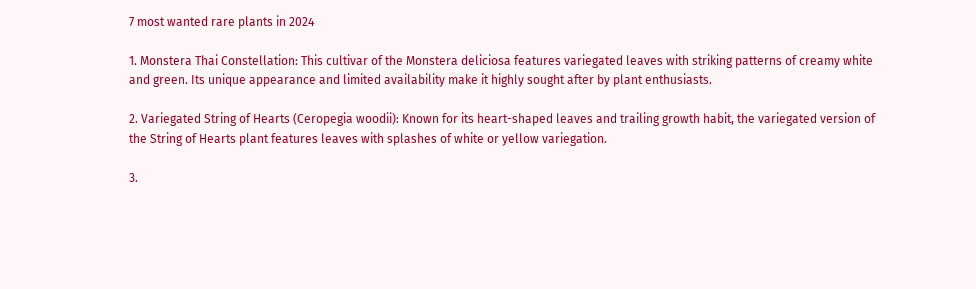7 most wanted rare plants in 2024

1. Monstera Thai Constellation: This cultivar of the Monstera deliciosa features variegated leaves with striking patterns of creamy white and green. Its unique appearance and limited availability make it highly sought after by plant enthusiasts.

2. Variegated String of Hearts (Ceropegia woodii): Known for its heart-shaped leaves and trailing growth habit, the variegated version of the String of Hearts plant features leaves with splashes of white or yellow variegation.

3.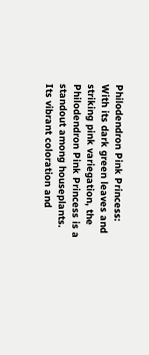Philodendron Pink Princess: With its dark green leaves and striking pink variegation, the Philodendron Pink Princess is a standout among houseplants. Its vibrant coloration and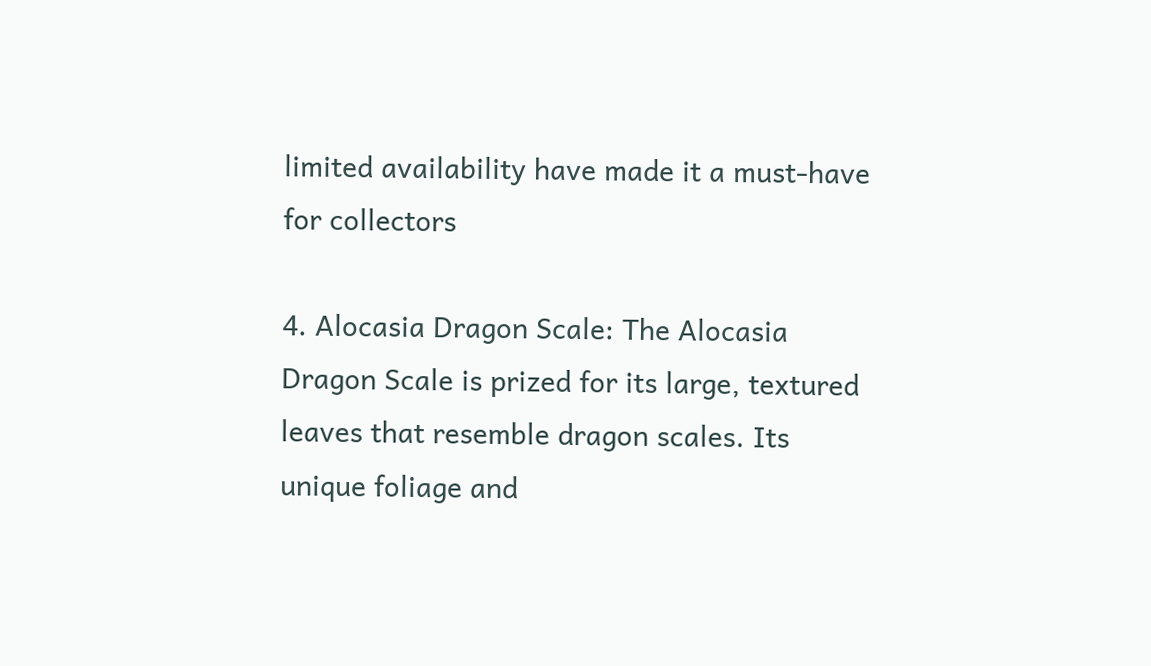limited availability have made it a must-have for collectors

4. Alocasia Dragon Scale: The Alocasia Dragon Scale is prized for its large, textured leaves that resemble dragon scales. Its unique foliage and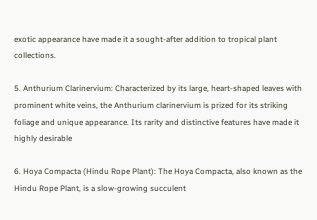exotic appearance have made it a sought-after addition to tropical plant collections.

5. Anthurium Clarinervium: Characterized by its large, heart-shaped leaves with prominent white veins, the Anthurium clarinervium is prized for its striking foliage and unique appearance. Its rarity and distinctive features have made it highly desirable

6. Hoya Compacta (Hindu Rope Plant): The Hoya Compacta, also known as the Hindu Rope Plant, is a slow-growing succulent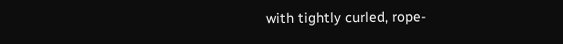with tightly curled, rope-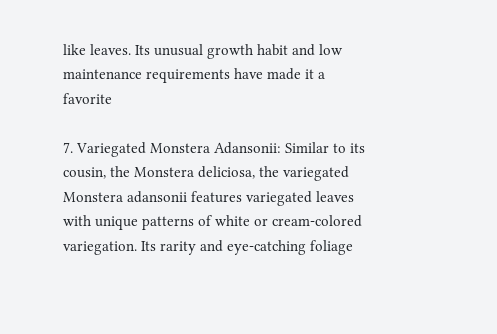like leaves. Its unusual growth habit and low maintenance requirements have made it a favorite

7. Variegated Monstera Adansonii: Similar to its cousin, the Monstera deliciosa, the variegated Monstera adansonii features variegated leaves with unique patterns of white or cream-colored variegation. Its rarity and eye-catching foliage